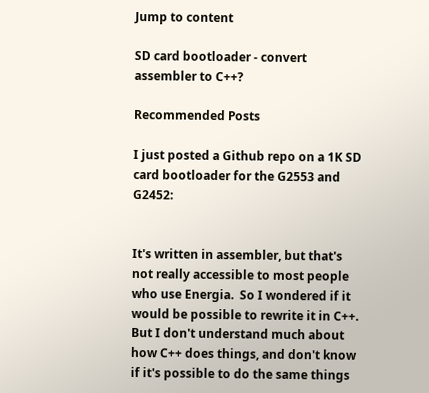Jump to content

SD card bootloader - convert assembler to C++?

Recommended Posts

I just posted a Github repo on a 1K SD card bootloader for the G2553 and G2452:


It's written in assembler, but that's not really accessible to most people who use Energia.  So I wondered if it would be possible to rewrite it in C++.  But I don't understand much about how C++ does things, and don't know if it's possible to do the same things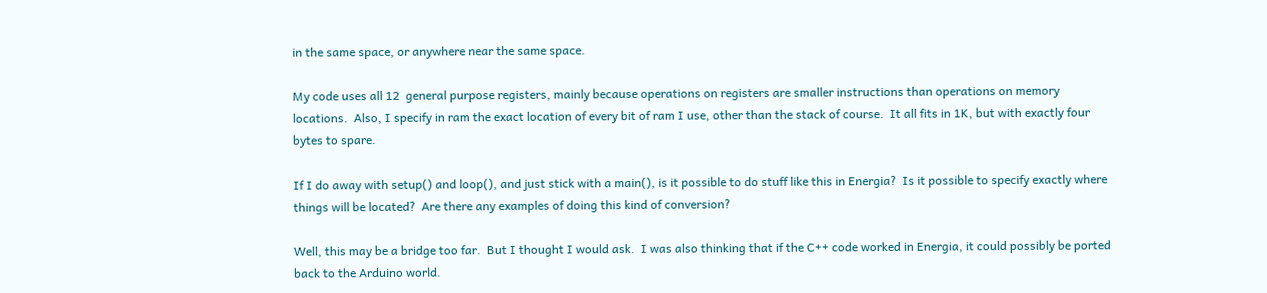in the same space, or anywhere near the same space.

My code uses all 12  general purpose registers, mainly because operations on registers are smaller instructions than operations on memory locations.  Also, I specify in ram the exact location of every bit of ram I use, other than the stack of course.  It all fits in 1K, but with exactly four bytes to spare.

If I do away with setup() and loop(), and just stick with a main(), is it possible to do stuff like this in Energia?  Is it possible to specify exactly where things will be located?  Are there any examples of doing this kind of conversion?

Well, this may be a bridge too far.  But I thought I would ask.  I was also thinking that if the C++ code worked in Energia, it could possibly be ported back to the Arduino world.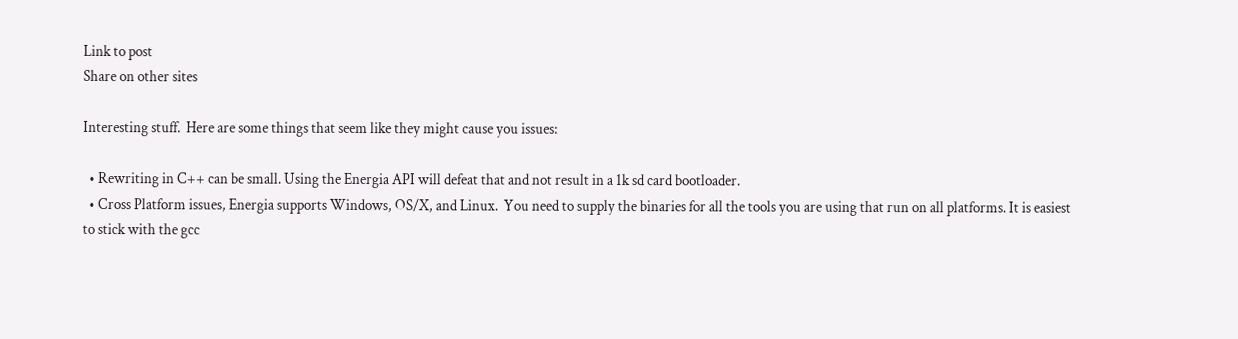Link to post
Share on other sites

Interesting stuff.  Here are some things that seem like they might cause you issues:

  • Rewriting in C++ can be small. Using the Energia API will defeat that and not result in a 1k sd card bootloader.
  • Cross Platform issues, Energia supports Windows, OS/X, and Linux.  You need to supply the binaries for all the tools you are using that run on all platforms. It is easiest to stick with the gcc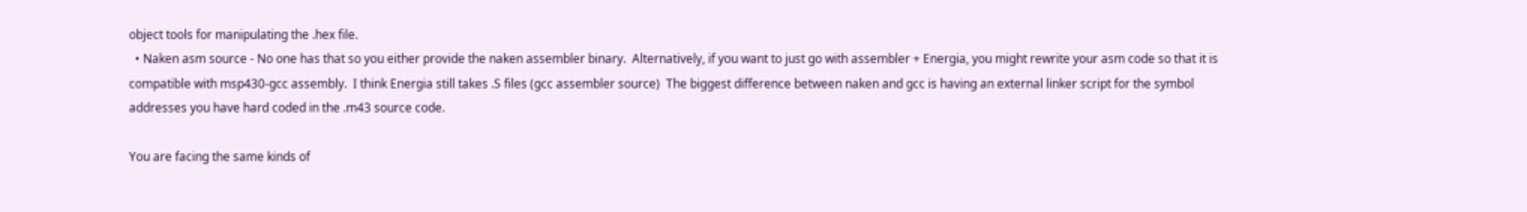object tools for manipulating the .hex file.
  • Naken asm source - No one has that so you either provide the naken assembler binary.  Alternatively, if you want to just go with assembler + Energia, you might rewrite your asm code so that it is compatible with msp430-gcc assembly.  I think Energia still takes .S files (gcc assembler source)  The biggest difference between naken and gcc is having an external linker script for the symbol addresses you have hard coded in the .m43 source code.

You are facing the same kinds of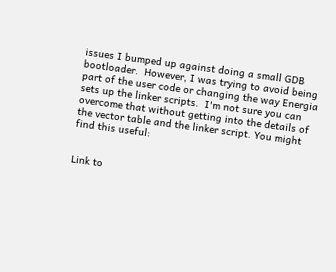issues I bumped up against doing a small GDB bootloader.  However, I was trying to avoid being part of the user code or changing the way Energia sets up the linker scripts.  I'm not sure you can overcome that without getting into the details of the vector table and the linker script. You might find this useful:


Link to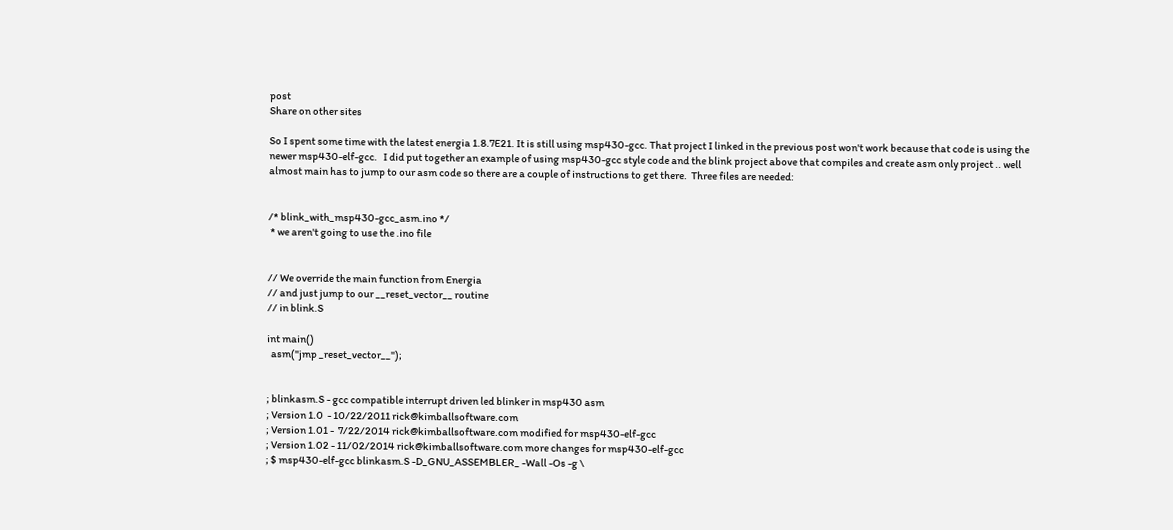post
Share on other sites

So I spent some time with the latest energia 1.8.7E21. It is still using msp430-gcc. That project I linked in the previous post won't work because that code is using the newer msp430-elf-gcc.   I did put together an example of using msp430-gcc style code and the blink project above that compiles and create asm only project .. well almost main has to jump to our asm code so there are a couple of instructions to get there.  Three files are needed:


/* blink_with_msp430-gcc_asm.ino */
 * we aren't going to use the .ino file


// We override the main function from Energia
// and just jump to our __reset_vector__ routine
// in blink.S

int main()
  asm("jmp _reset_vector__");


; blinkasm.S - gcc compatible interrupt driven led blinker in msp430 asm
; Version 1.0  - 10/22/2011 rick@kimballsoftware.com
; Version 1.01 -  7/22/2014 rick@kimballsoftware.com modified for msp430-elf-gcc
; Version 1.02 - 11/02/2014 rick@kimballsoftware.com more changes for msp430-elf-gcc
; $ msp430-elf-gcc blinkasm.S -D_GNU_ASSEMBLER_ -Wall -Os -g \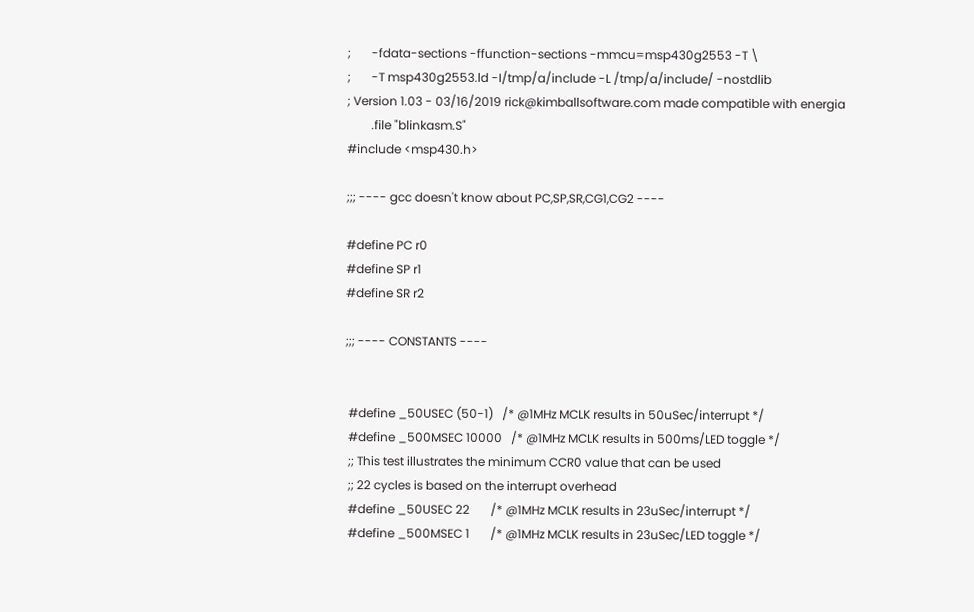;       -fdata-sections -ffunction-sections -mmcu=msp430g2553 -T \
;       -T msp430g2553.ld -I/tmp/a/include -L /tmp/a/include/ -nostdlib
; Version 1.03 - 03/16/2019 rick@kimballsoftware.com made compatible with energia
        .file "blinkasm.S"
#include <msp430.h>

;;; ---- gcc doesn't know about PC,SP,SR,CG1,CG2 ----

#define PC r0
#define SP r1
#define SR r2

;;; ---- CONSTANTS ----


 #define _50USEC (50-1)   /* @1MHz MCLK results in 50uSec/interrupt */
 #define _500MSEC 10000   /* @1MHz MCLK results in 500ms/LED toggle */
 ;; This test illustrates the minimum CCR0 value that can be used
 ;; 22 cycles is based on the interrupt overhead
 #define _50USEC 22       /* @1MHz MCLK results in 23uSec/interrupt */
 #define _500MSEC 1       /* @1MHz MCLK results in 23uSec/LED toggle */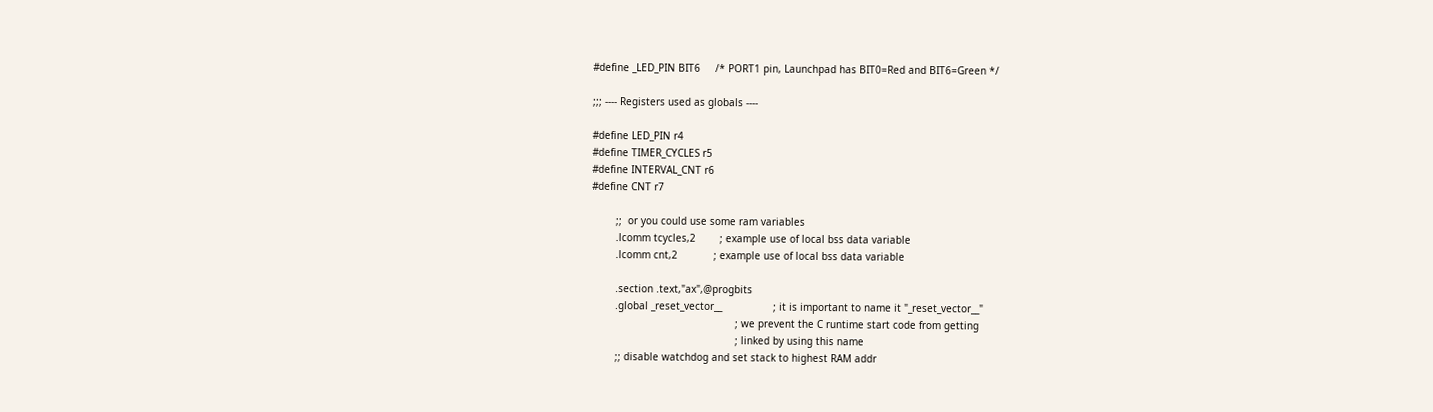#define _LED_PIN BIT6     /* PORT1 pin, Launchpad has BIT0=Red and BIT6=Green */

;;; ---- Registers used as globals ----

#define LED_PIN r4
#define TIMER_CYCLES r5
#define INTERVAL_CNT r6
#define CNT r7

        ;;  or you could use some ram variables
        .lcomm tcycles,2        ; example use of local bss data variable
        .lcomm cnt,2            ; example use of local bss data variable

        .section .text,"ax",@progbits
        .global _reset_vector__                 ; it is important to name it "_reset_vector__"
                                                ; we prevent the C runtime start code from getting
                                                ; linked by using this name
        ;; disable watchdog and set stack to highest RAM addr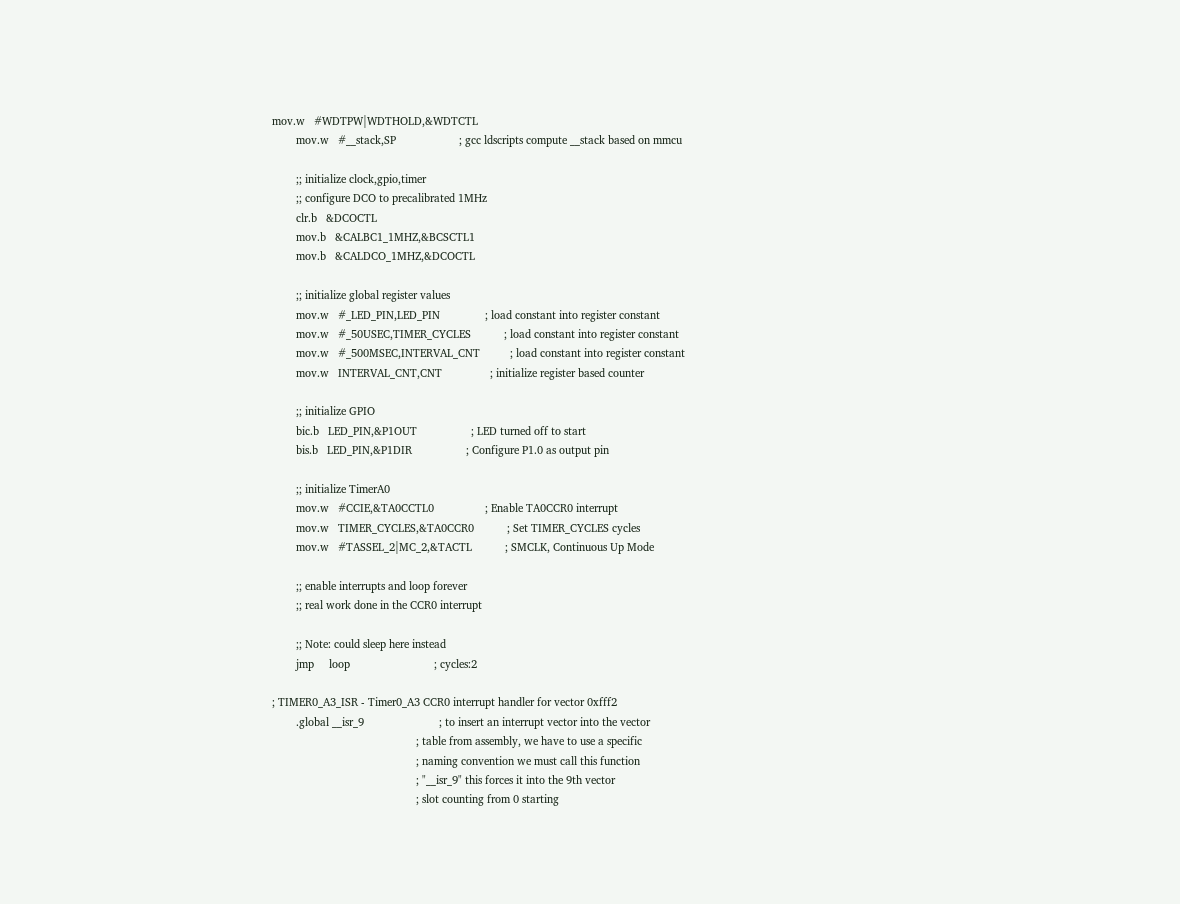mov.w   #WDTPW|WDTHOLD,&WDTCTL
        mov.w   #__stack,SP                     ; gcc ldscripts compute __stack based on mmcu

        ;; initialize clock,gpio,timer
        ;; configure DCO to precalibrated 1MHz
        clr.b   &DCOCTL
        mov.b   &CALBC1_1MHZ,&BCSCTL1
        mov.b   &CALDCO_1MHZ,&DCOCTL

        ;; initialize global register values
        mov.w   #_LED_PIN,LED_PIN               ; load constant into register constant
        mov.w   #_50USEC,TIMER_CYCLES           ; load constant into register constant
        mov.w   #_500MSEC,INTERVAL_CNT          ; load constant into register constant
        mov.w   INTERVAL_CNT,CNT                ; initialize register based counter

        ;; initialize GPIO
        bic.b   LED_PIN,&P1OUT                  ; LED turned off to start
        bis.b   LED_PIN,&P1DIR                  ; Configure P1.0 as output pin

        ;; initialize TimerA0
        mov.w   #CCIE,&TA0CCTL0                 ; Enable TA0CCR0 interrupt
        mov.w   TIMER_CYCLES,&TA0CCR0           ; Set TIMER_CYCLES cycles
        mov.w   #TASSEL_2|MC_2,&TACTL           ; SMCLK, Continuous Up Mode

        ;; enable interrupts and loop forever
        ;; real work done in the CCR0 interrupt

        ;; Note: could sleep here instead
        jmp     loop                            ; cycles:2

; TIMER0_A3_ISR - Timer0_A3 CCR0 interrupt handler for vector 0xfff2
        .global __isr_9                         ; to insert an interrupt vector into the vector
                                                ; table from assembly, we have to use a specific
                                                ; naming convention we must call this function
                                                ; "__isr_9" this forces it into the 9th vector
                                                ; slot counting from 0 starting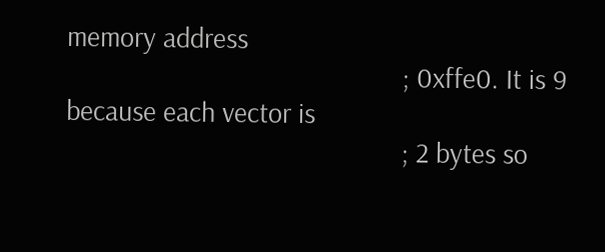memory address
                                                ; 0xffe0. It is 9 because each vector is
                                                ; 2 bytes so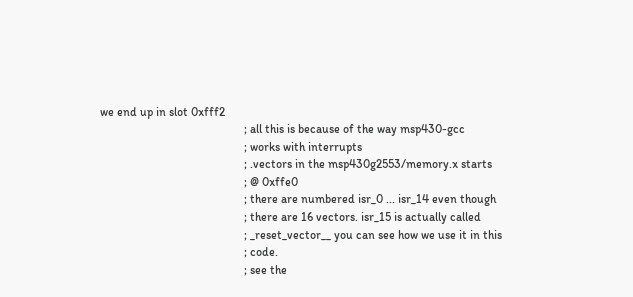we end up in slot 0xfff2
                                                ; all this is because of the way msp430-gcc
                                                ; works with interrupts
                                                ; .vectors in the msp430g2553/memory.x starts
                                                ; @ 0xffe0
                                                ; there are numbered isr_0 ... isr_14 even though
                                                ; there are 16 vectors. isr_15 is actually called
                                                ; _reset_vector__ you can see how we use it in this
                                                ; code.
                                                ; see the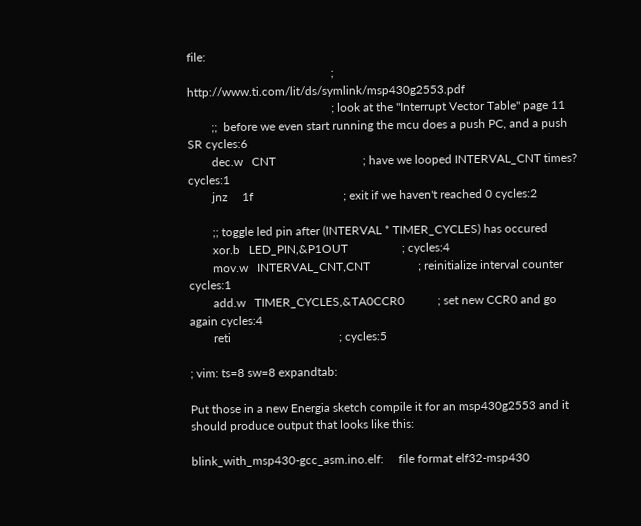file:
                                                ; http://www.ti.com/lit/ds/symlink/msp430g2553.pdf
                                                ; look at the "Interrupt Vector Table" page 11
        ;;  before we even start running the mcu does a push PC, and a push SR cycles:6
        dec.w   CNT                             ; have we looped INTERVAL_CNT times? cycles:1
        jnz     1f                              ; exit if we haven't reached 0 cycles:2

        ;; toggle led pin after (INTERVAL * TIMER_CYCLES) has occured
        xor.b   LED_PIN,&P1OUT                  ; cycles:4
        mov.w   INTERVAL_CNT,CNT                ; reinitialize interval counter cycles:1
        add.w   TIMER_CYCLES,&TA0CCR0           ; set new CCR0 and go again cycles:4
        reti                                    ; cycles:5

; vim: ts=8 sw=8 expandtab:

Put those in a new Energia sketch compile it for an msp430g2553 and it should produce output that looks like this:

blink_with_msp430-gcc_asm.ino.elf:     file format elf32-msp430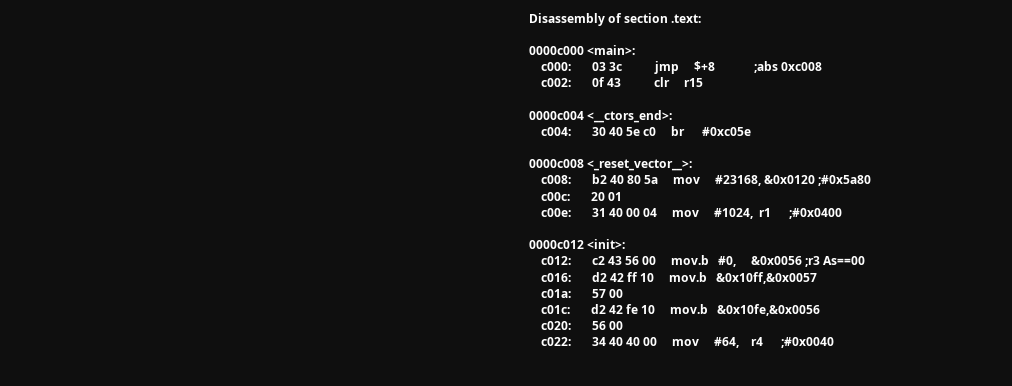Disassembly of section .text:

0000c000 <main>:
    c000:       03 3c           jmp     $+8             ;abs 0xc008
    c002:       0f 43           clr     r15

0000c004 <__ctors_end>:
    c004:       30 40 5e c0     br      #0xc05e

0000c008 <_reset_vector__>:
    c008:       b2 40 80 5a     mov     #23168, &0x0120 ;#0x5a80
    c00c:       20 01
    c00e:       31 40 00 04     mov     #1024,  r1      ;#0x0400

0000c012 <init>:
    c012:       c2 43 56 00     mov.b   #0,     &0x0056 ;r3 As==00
    c016:       d2 42 ff 10     mov.b   &0x10ff,&0x0057
    c01a:       57 00
    c01c:       d2 42 fe 10     mov.b   &0x10fe,&0x0056
    c020:       56 00
    c022:       34 40 40 00     mov     #64,    r4      ;#0x0040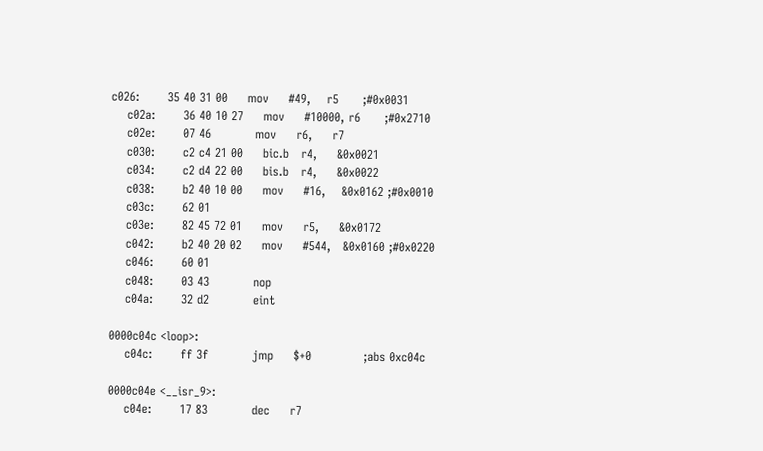c026:       35 40 31 00     mov     #49,    r5      ;#0x0031
    c02a:       36 40 10 27     mov     #10000, r6      ;#0x2710
    c02e:       07 46           mov     r6,     r7
    c030:       c2 c4 21 00     bic.b   r4,     &0x0021
    c034:       c2 d4 22 00     bis.b   r4,     &0x0022
    c038:       b2 40 10 00     mov     #16,    &0x0162 ;#0x0010
    c03c:       62 01
    c03e:       82 45 72 01     mov     r5,     &0x0172
    c042:       b2 40 20 02     mov     #544,   &0x0160 ;#0x0220
    c046:       60 01
    c048:       03 43           nop
    c04a:       32 d2           eint

0000c04c <loop>:
    c04c:       ff 3f           jmp     $+0             ;abs 0xc04c

0000c04e <__isr_9>:
    c04e:       17 83           dec     r7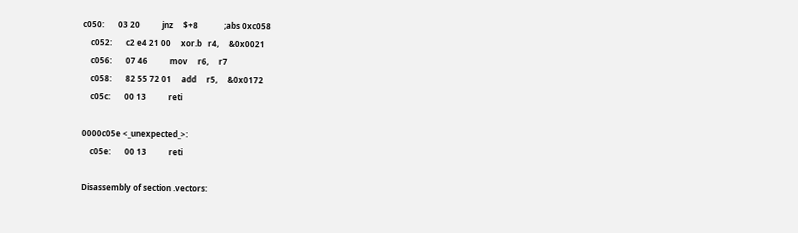c050:       03 20           jnz     $+8             ;abs 0xc058
    c052:       c2 e4 21 00     xor.b   r4,     &0x0021
    c056:       07 46           mov     r6,     r7
    c058:       82 55 72 01     add     r5,     &0x0172
    c05c:       00 13           reti

0000c05e <_unexpected_>:
    c05e:       00 13           reti

Disassembly of section .vectors: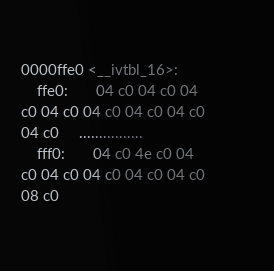0000ffe0 <__ivtbl_16>:
    ffe0:       04 c0 04 c0 04 c0 04 c0 04 c0 04 c0 04 c0 04 c0     ................
    fff0:       04 c0 4e c0 04 c0 04 c0 04 c0 04 c0 04 c0 08 c0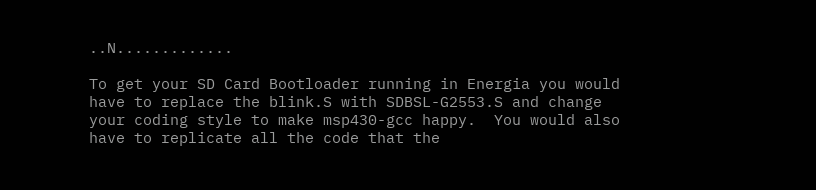..N.............

To get your SD Card Bootloader running in Energia you would have to replace the blink.S with SDBSL-G2553.S and change your coding style to make msp430-gcc happy.  You would also have to replicate all the code that the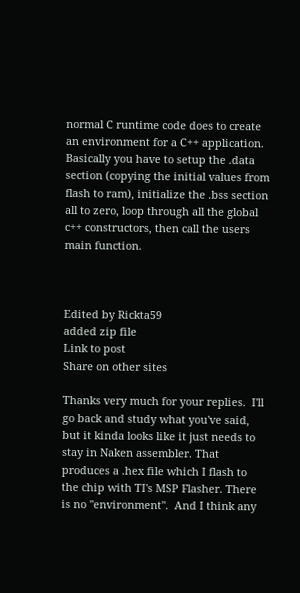normal C runtime code does to create an environment for a C++ application. Basically you have to setup the .data section (copying the initial values from flash to ram), initialize the .bss section all to zero, loop through all the global c++ constructors, then call the users main function.



Edited by Rickta59
added zip file
Link to post
Share on other sites

Thanks very much for your replies.  I'll go back and study what you've said, but it kinda looks like it just needs to stay in Naken assembler. That  produces a .hex file which I flash to the chip with TI's MSP Flasher. There is no "environment".  And I think any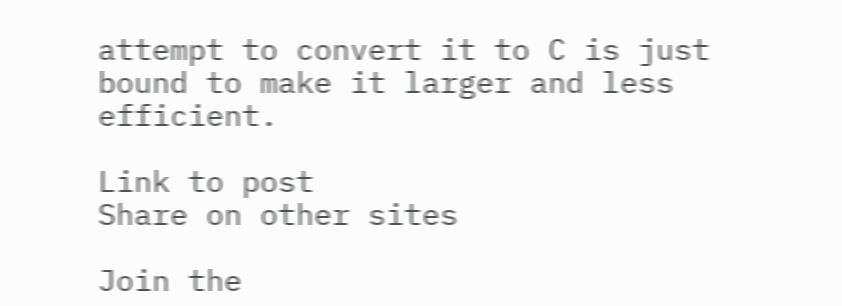attempt to convert it to C is just bound to make it larger and less efficient.

Link to post
Share on other sites

Join the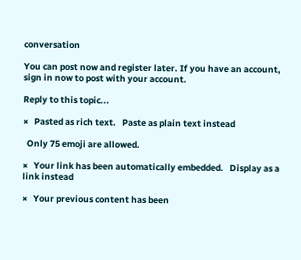conversation

You can post now and register later. If you have an account, sign in now to post with your account.

Reply to this topic...

×   Pasted as rich text.   Paste as plain text instead

  Only 75 emoji are allowed.

×   Your link has been automatically embedded.   Display as a link instead

×   Your previous content has been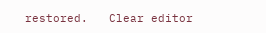restored.   Clear editor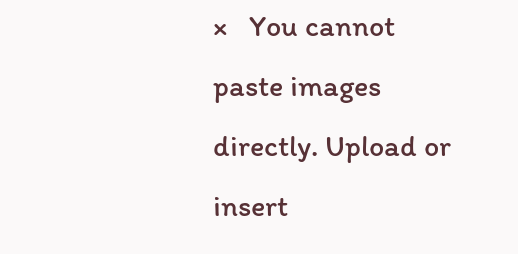×   You cannot paste images directly. Upload or insert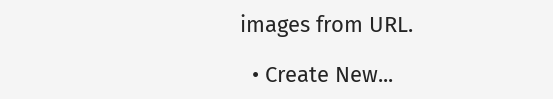images from URL.

  • Create New...